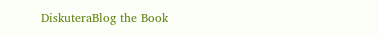DiskuteraBlog the Book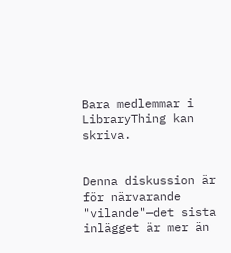Bara medlemmar i LibraryThing kan skriva.


Denna diskussion är för närvarande "vilande"—det sista inlägget är mer än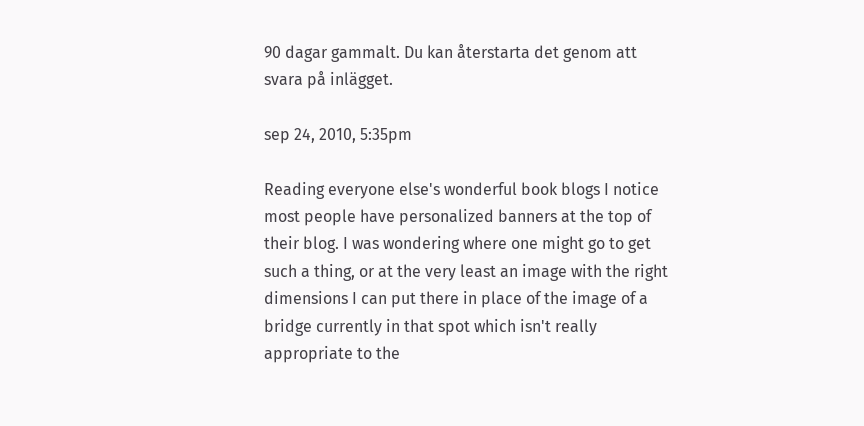90 dagar gammalt. Du kan återstarta det genom att svara på inlägget.

sep 24, 2010, 5:35pm

Reading everyone else's wonderful book blogs I notice most people have personalized banners at the top of their blog. I was wondering where one might go to get such a thing, or at the very least an image with the right dimensions I can put there in place of the image of a bridge currently in that spot which isn't really appropriate to the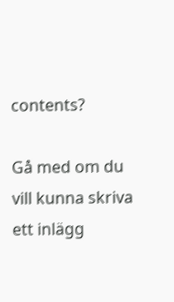contents?

Gå med om du vill kunna skriva ett inlägg